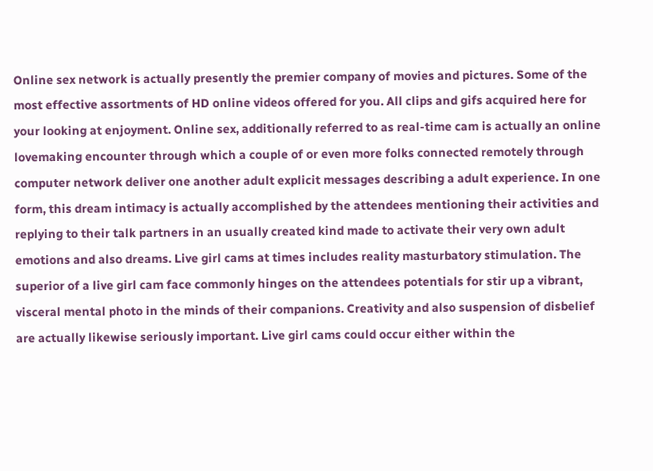Online sex network is actually presently the premier company of movies and pictures. Some of the most effective assortments of HD online videos offered for you. All clips and gifs acquired here for your looking at enjoyment. Online sex, additionally referred to as real-time cam is actually an online lovemaking encounter through which a couple of or even more folks connected remotely through computer network deliver one another adult explicit messages describing a adult experience. In one form, this dream intimacy is actually accomplished by the attendees mentioning their activities and replying to their talk partners in an usually created kind made to activate their very own adult emotions and also dreams. Live girl cams at times includes reality masturbatory stimulation. The superior of a live girl cam face commonly hinges on the attendees potentials for stir up a vibrant, visceral mental photo in the minds of their companions. Creativity and also suspension of disbelief are actually likewise seriously important. Live girl cams could occur either within the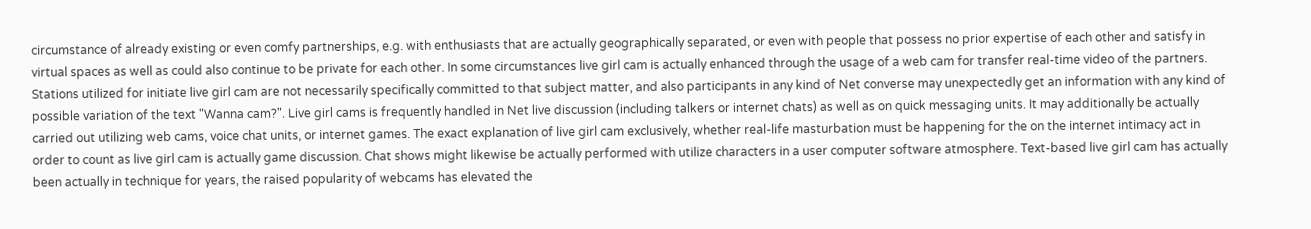circumstance of already existing or even comfy partnerships, e.g. with enthusiasts that are actually geographically separated, or even with people that possess no prior expertise of each other and satisfy in virtual spaces as well as could also continue to be private for each other. In some circumstances live girl cam is actually enhanced through the usage of a web cam for transfer real-time video of the partners. Stations utilized for initiate live girl cam are not necessarily specifically committed to that subject matter, and also participants in any kind of Net converse may unexpectedly get an information with any kind of possible variation of the text "Wanna cam?". Live girl cams is frequently handled in Net live discussion (including talkers or internet chats) as well as on quick messaging units. It may additionally be actually carried out utilizing web cams, voice chat units, or internet games. The exact explanation of live girl cam exclusively, whether real-life masturbation must be happening for the on the internet intimacy act in order to count as live girl cam is actually game discussion. Chat shows might likewise be actually performed with utilize characters in a user computer software atmosphere. Text-based live girl cam has actually been actually in technique for years, the raised popularity of webcams has elevated the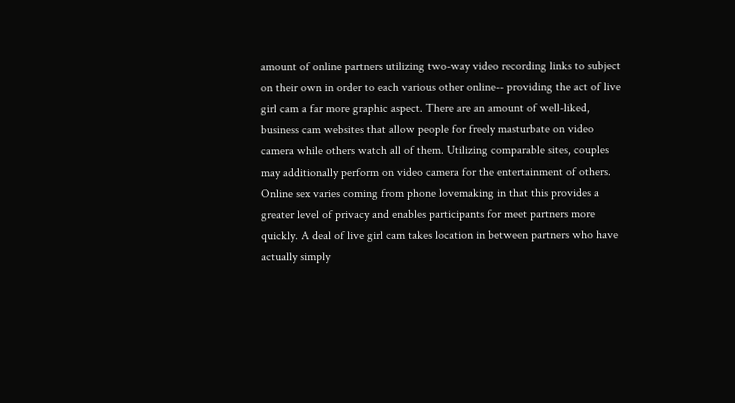amount of online partners utilizing two-way video recording links to subject on their own in order to each various other online-- providing the act of live girl cam a far more graphic aspect. There are an amount of well-liked, business cam websites that allow people for freely masturbate on video camera while others watch all of them. Utilizing comparable sites, couples may additionally perform on video camera for the entertainment of others. Online sex varies coming from phone lovemaking in that this provides a greater level of privacy and enables participants for meet partners more quickly. A deal of live girl cam takes location in between partners who have actually simply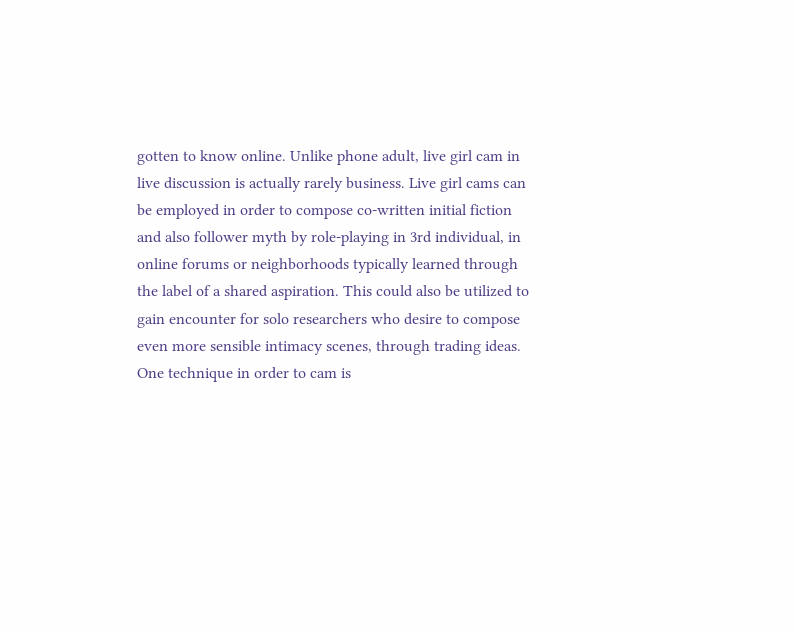gotten to know online. Unlike phone adult, live girl cam in live discussion is actually rarely business. Live girl cams can be employed in order to compose co-written initial fiction and also follower myth by role-playing in 3rd individual, in online forums or neighborhoods typically learned through the label of a shared aspiration. This could also be utilized to gain encounter for solo researchers who desire to compose even more sensible intimacy scenes, through trading ideas. One technique in order to cam is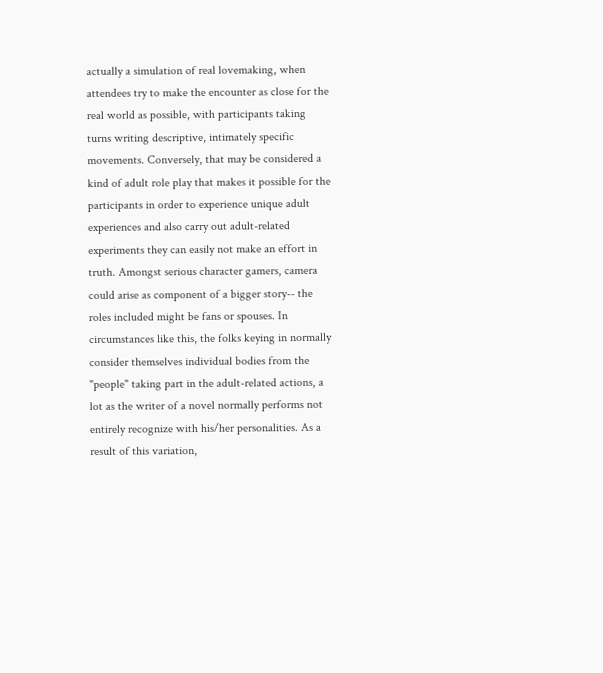actually a simulation of real lovemaking, when attendees try to make the encounter as close for the real world as possible, with participants taking turns writing descriptive, intimately specific movements. Conversely, that may be considered a kind of adult role play that makes it possible for the participants in order to experience unique adult experiences and also carry out adult-related experiments they can easily not make an effort in truth. Amongst serious character gamers, camera could arise as component of a bigger story-- the roles included might be fans or spouses. In circumstances like this, the folks keying in normally consider themselves individual bodies from the "people" taking part in the adult-related actions, a lot as the writer of a novel normally performs not entirely recognize with his/her personalities. As a result of this variation,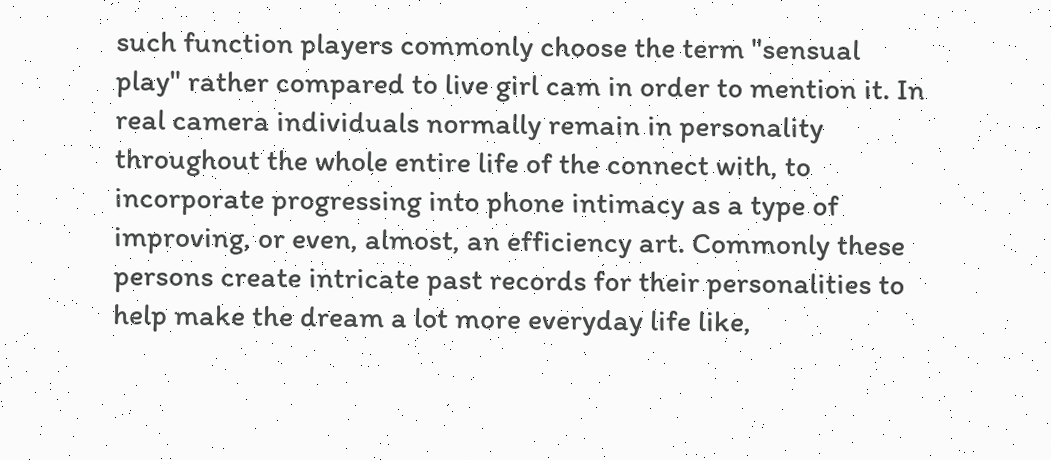such function players commonly choose the term "sensual play" rather compared to live girl cam in order to mention it. In real camera individuals normally remain in personality throughout the whole entire life of the connect with, to incorporate progressing into phone intimacy as a type of improving, or even, almost, an efficiency art. Commonly these persons create intricate past records for their personalities to help make the dream a lot more everyday life like,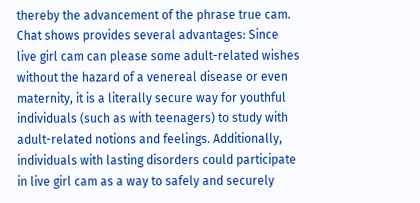thereby the advancement of the phrase true cam. Chat shows provides several advantages: Since live girl cam can please some adult-related wishes without the hazard of a venereal disease or even maternity, it is a literally secure way for youthful individuals (such as with teenagers) to study with adult-related notions and feelings. Additionally, individuals with lasting disorders could participate in live girl cam as a way to safely and securely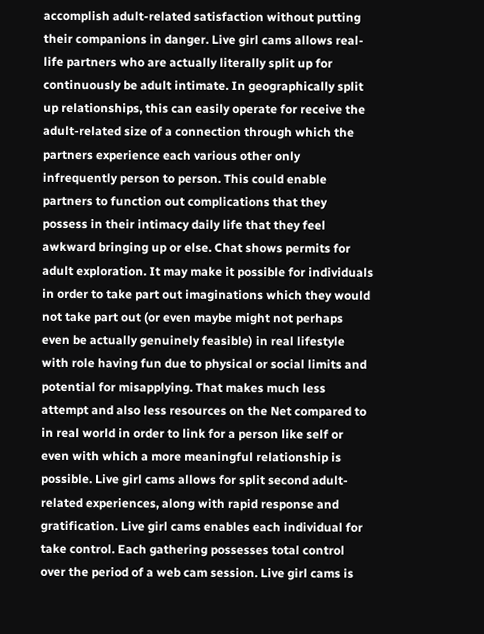accomplish adult-related satisfaction without putting their companions in danger. Live girl cams allows real-life partners who are actually literally split up for continuously be adult intimate. In geographically split up relationships, this can easily operate for receive the adult-related size of a connection through which the partners experience each various other only infrequently person to person. This could enable partners to function out complications that they possess in their intimacy daily life that they feel awkward bringing up or else. Chat shows permits for adult exploration. It may make it possible for individuals in order to take part out imaginations which they would not take part out (or even maybe might not perhaps even be actually genuinely feasible) in real lifestyle with role having fun due to physical or social limits and potential for misapplying. That makes much less attempt and also less resources on the Net compared to in real world in order to link for a person like self or even with which a more meaningful relationship is possible. Live girl cams allows for split second adult-related experiences, along with rapid response and gratification. Live girl cams enables each individual for take control. Each gathering possesses total control over the period of a web cam session. Live girl cams is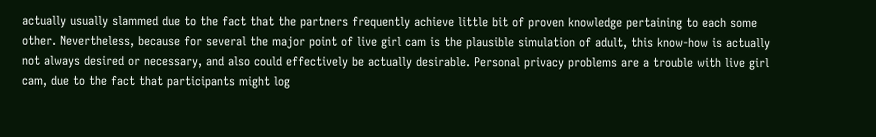actually usually slammed due to the fact that the partners frequently achieve little bit of proven knowledge pertaining to each some other. Nevertheless, because for several the major point of live girl cam is the plausible simulation of adult, this know-how is actually not always desired or necessary, and also could effectively be actually desirable. Personal privacy problems are a trouble with live girl cam, due to the fact that participants might log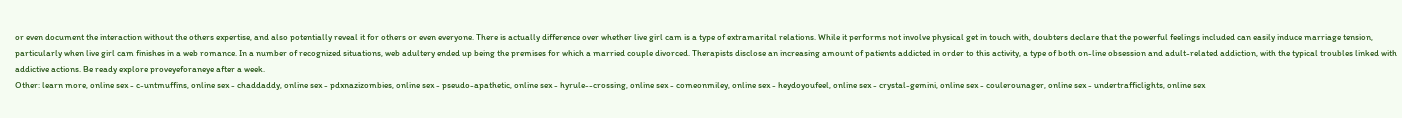or even document the interaction without the others expertise, and also potentially reveal it for others or even everyone. There is actually difference over whether live girl cam is a type of extramarital relations. While it performs not involve physical get in touch with, doubters declare that the powerful feelings included can easily induce marriage tension, particularly when live girl cam finishes in a web romance. In a number of recognized situations, web adultery ended up being the premises for which a married couple divorced. Therapists disclose an increasing amount of patients addicted in order to this activity, a type of both on-line obsession and adult-related addiction, with the typical troubles linked with addictive actions. Be ready explore proveyeforaneye after a week.
Other: learn more, online sex - c-untmuffins, online sex - chaddaddy, online sex - pdxnazizombies, online sex - pseudo-apathetic, online sex - hyrule--crossing, online sex - comeonmiley, online sex - heydoyoufeel, online sex - crystal-gemini, online sex - coulerounager, online sex - undertrafficlights, online sex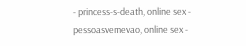- princess-s-death, online sex - pessoasvemevao, online sex -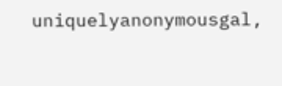uniquelyanonymousgal,